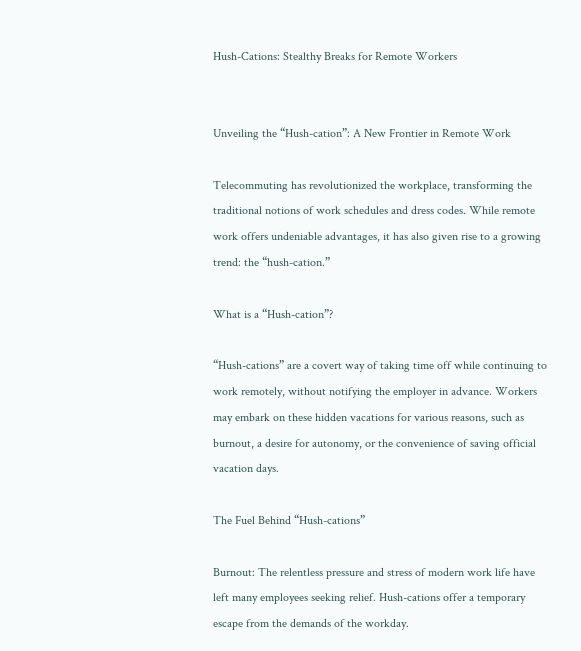Hush-Cations: Stealthy Breaks for Remote Workers


Unveiling the “Hush-cation”: A New Frontier in Remote Work

Telecommuting has revolutionized the workplace, transforming the traditional notions of work schedules and dress codes. While remote work offers undeniable advantages, it has also given rise to a growing trend: the “hush-cation.”

What is a “Hush-cation”?

“Hush-cations” are a covert way of taking time off while continuing to work remotely, without notifying the employer in advance. Workers may embark on these hidden vacations for various reasons, such as burnout, a desire for autonomy, or the convenience of saving official vacation days.

The Fuel Behind “Hush-cations”

Burnout: The relentless pressure and stress of modern work life have left many employees seeking relief. Hush-cations offer a temporary escape from the demands of the workday.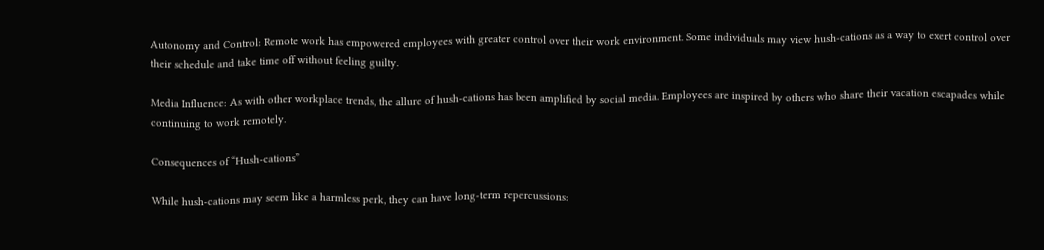Autonomy and Control: Remote work has empowered employees with greater control over their work environment. Some individuals may view hush-cations as a way to exert control over their schedule and take time off without feeling guilty.

Media Influence: As with other workplace trends, the allure of hush-cations has been amplified by social media. Employees are inspired by others who share their vacation escapades while continuing to work remotely.

Consequences of “Hush-cations”

While hush-cations may seem like a harmless perk, they can have long-term repercussions: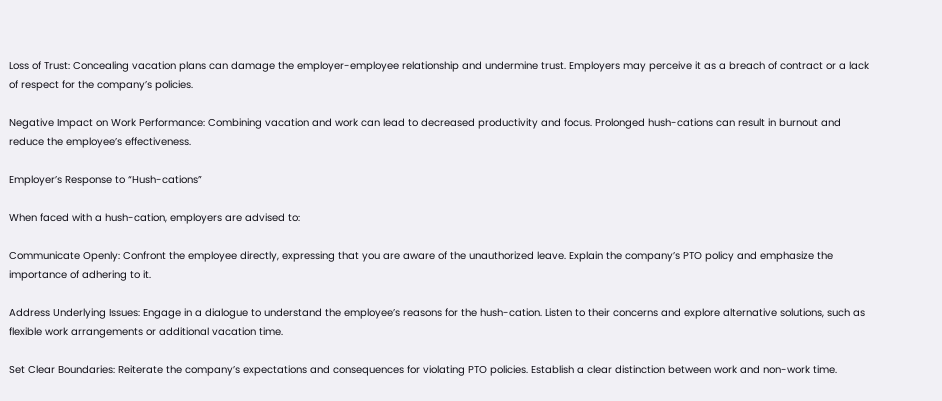Loss of Trust: Concealing vacation plans can damage the employer-employee relationship and undermine trust. Employers may perceive it as a breach of contract or a lack of respect for the company’s policies.

Negative Impact on Work Performance: Combining vacation and work can lead to decreased productivity and focus. Prolonged hush-cations can result in burnout and reduce the employee’s effectiveness.

Employer’s Response to “Hush-cations”

When faced with a hush-cation, employers are advised to:

Communicate Openly: Confront the employee directly, expressing that you are aware of the unauthorized leave. Explain the company’s PTO policy and emphasize the importance of adhering to it.

Address Underlying Issues: Engage in a dialogue to understand the employee’s reasons for the hush-cation. Listen to their concerns and explore alternative solutions, such as flexible work arrangements or additional vacation time.

Set Clear Boundaries: Reiterate the company’s expectations and consequences for violating PTO policies. Establish a clear distinction between work and non-work time.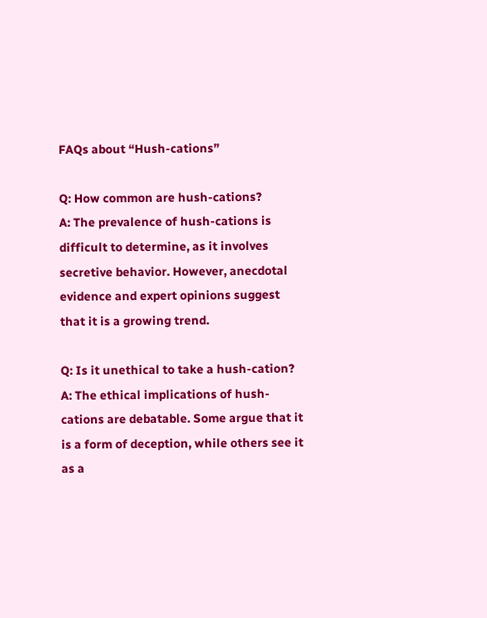FAQs about “Hush-cations”

Q: How common are hush-cations?
A: The prevalence of hush-cations is difficult to determine, as it involves secretive behavior. However, anecdotal evidence and expert opinions suggest that it is a growing trend.

Q: Is it unethical to take a hush-cation?
A: The ethical implications of hush-cations are debatable. Some argue that it is a form of deception, while others see it as a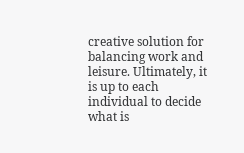creative solution for balancing work and leisure. Ultimately, it is up to each individual to decide what is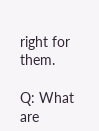right for them.

Q: What are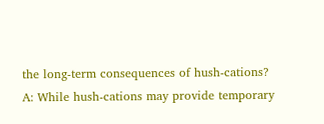the long-term consequences of hush-cations?
A: While hush-cations may provide temporary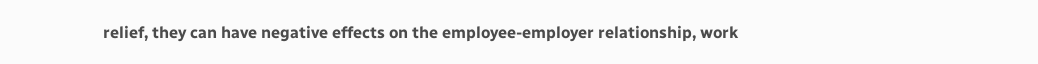relief, they can have negative effects on the employee-employer relationship, work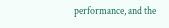performance, and the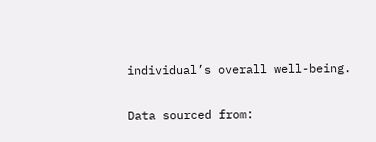individual’s overall well-being.

Data sourced from: